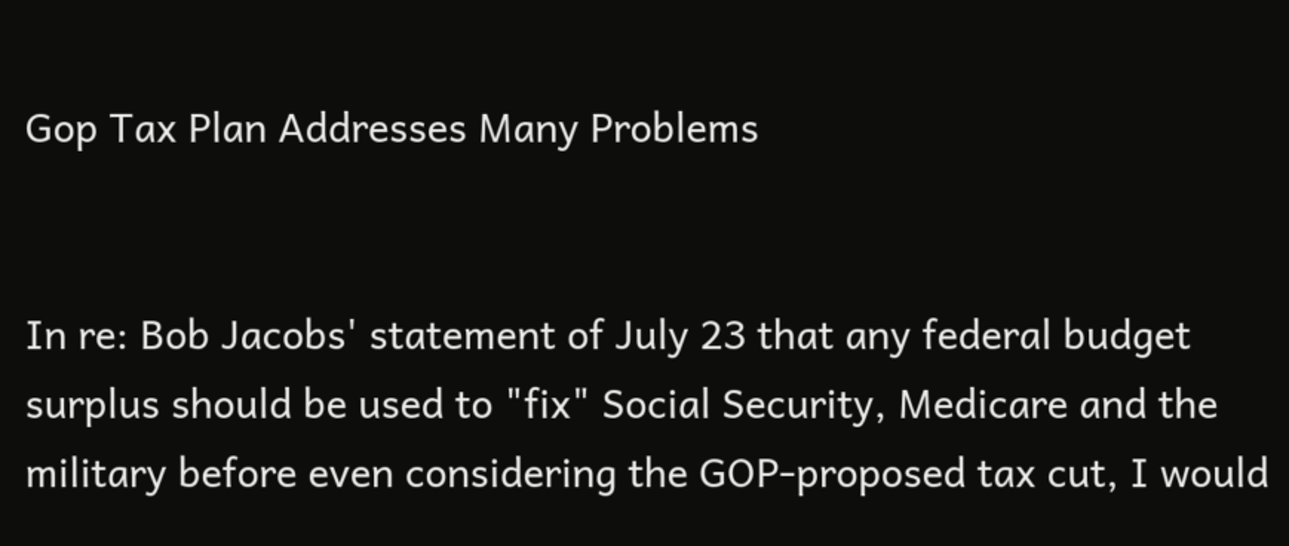Gop Tax Plan Addresses Many Problems


In re: Bob Jacobs' statement of July 23 that any federal budget surplus should be used to "fix" Social Security, Medicare and the military before even considering the GOP-proposed tax cut, I would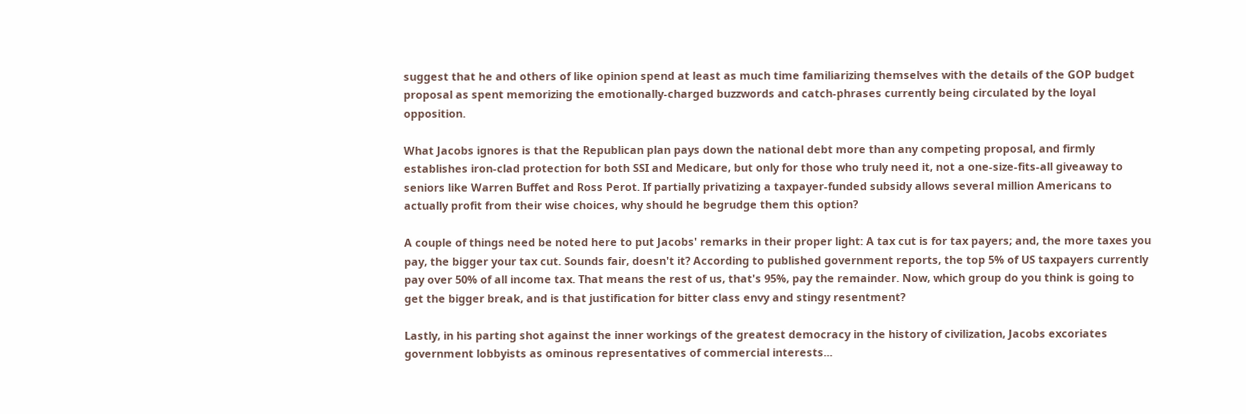suggest that he and others of like opinion spend at least as much time familiarizing themselves with the details of the GOP budget proposal as spent memorizing the emotionally-charged buzzwords and catch-phrases currently being circulated by the loyal opposition.

What Jacobs ignores is that the Republican plan pays down the national debt more than any competing proposal, and firmly establishes iron-clad protection for both SSI and Medicare, but only for those who truly need it, not a one-size-fits-all giveaway to seniors like Warren Buffet and Ross Perot. If partially privatizing a taxpayer-funded subsidy allows several million Americans to actually profit from their wise choices, why should he begrudge them this option?

A couple of things need be noted here to put Jacobs' remarks in their proper light: A tax cut is for tax payers; and, the more taxes you pay, the bigger your tax cut. Sounds fair, doesn't it? According to published government reports, the top 5% of US taxpayers currently pay over 50% of all income tax. That means the rest of us, that's 95%, pay the remainder. Now, which group do you think is going to get the bigger break, and is that justification for bitter class envy and stingy resentment?

Lastly, in his parting shot against the inner workings of the greatest democracy in the history of civilization, Jacobs excoriates government lobbyists as ominous representatives of commercial interests...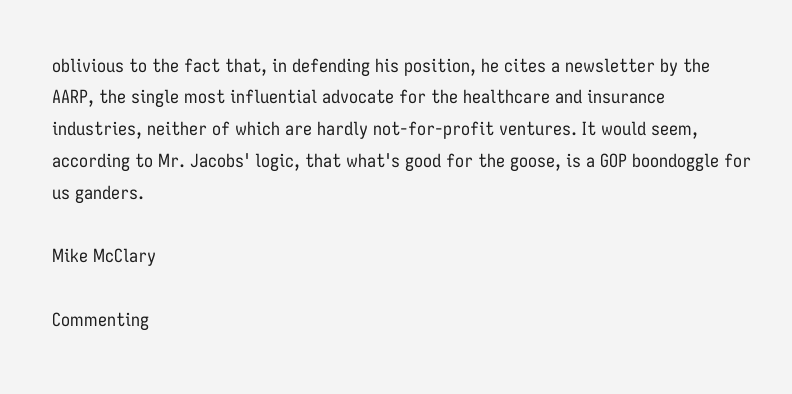oblivious to the fact that, in defending his position, he cites a newsletter by the AARP, the single most influential advocate for the healthcare and insurance industries, neither of which are hardly not-for-profit ventures. It would seem, according to Mr. Jacobs' logic, that what's good for the goose, is a GOP boondoggle for us ganders.

Mike McClary

Commenting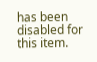has been disabled for this item.